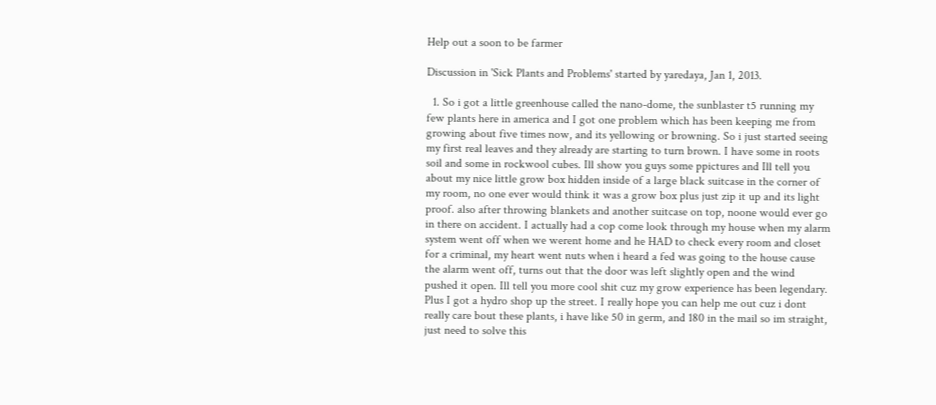Help out a soon to be farmer

Discussion in 'Sick Plants and Problems' started by yaredaya, Jan 1, 2013.

  1. So i got a little greenhouse called the nano-dome, the sunblaster t5 running my few plants here in america and I got one problem which has been keeping me from growing about five times now, and its yellowing or browning. So i just started seeing my first real leaves and they already are starting to turn brown. I have some in roots soil and some in rockwool cubes. Ill show you guys some ppictures and Ill tell you about my nice little grow box hidden inside of a large black suitcase in the corner of my room, no one ever would think it was a grow box plus just zip it up and its light proof. also after throwing blankets and another suitcase on top, noone would ever go in there on accident. I actually had a cop come look through my house when my alarm system went off when we werent home and he HAD to check every room and closet for a criminal, my heart went nuts when i heard a fed was going to the house cause the alarm went off, turns out that the door was left slightly open and the wind pushed it open. Ill tell you more cool shit cuz my grow experience has been legendary. Plus I got a hydro shop up the street. I really hope you can help me out cuz i dont really care bout these plants, i have like 50 in germ, and 180 in the mail so im straight, just need to solve this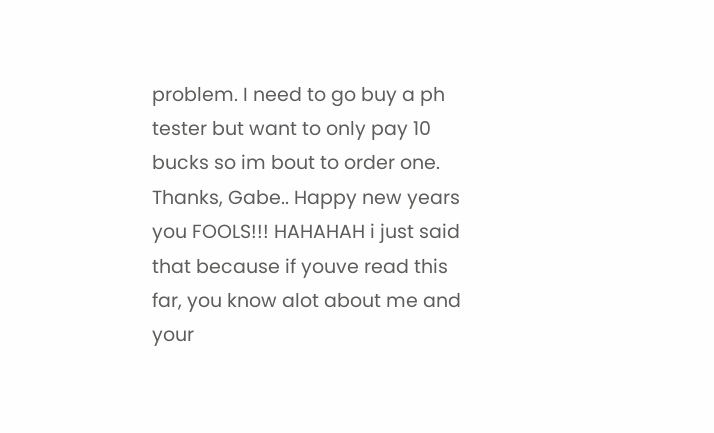problem. I need to go buy a ph tester but want to only pay 10 bucks so im bout to order one. Thanks, Gabe.. Happy new years you FOOLS!!! HAHAHAH i just said that because if youve read this far, you know alot about me and your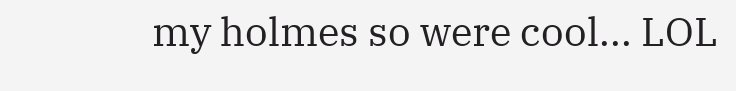my holmes so were cool... LOL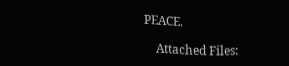PEACE.

    Attached Files: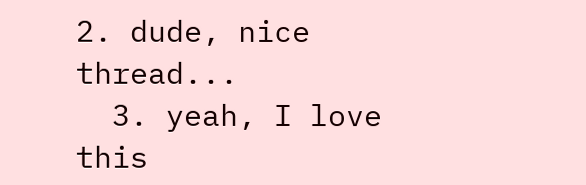2. dude, nice thread...
  3. yeah, I love this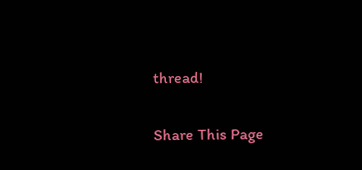thread!

Share This Page